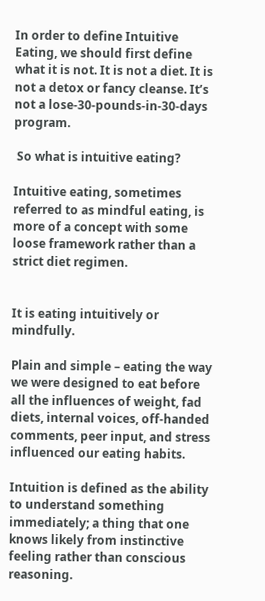In order to define Intuitive Eating, we should first define what it is not. It is not a diet. It is not a detox or fancy cleanse. It’s not a lose-30-pounds-in-30-days program.

 So what is intuitive eating?

Intuitive eating, sometimes referred to as mindful eating, is more of a concept with some loose framework rather than a strict diet regimen.


It is eating intuitively or mindfully.

Plain and simple – eating the way we were designed to eat before all the influences of weight, fad diets, internal voices, off-handed comments, peer input, and stress influenced our eating habits.

Intuition is defined as the ability to understand something immediately; a thing that one knows likely from instinctive feeling rather than conscious reasoning.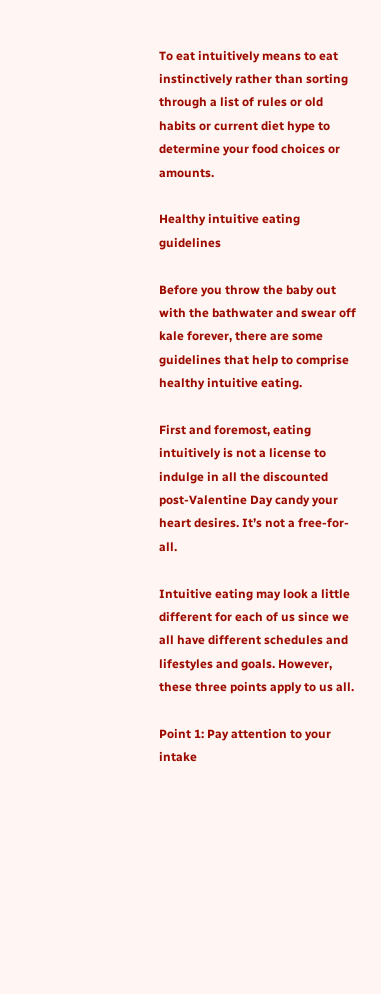To eat intuitively means to eat instinctively rather than sorting through a list of rules or old habits or current diet hype to determine your food choices or amounts.

Healthy intuitive eating guidelines

Before you throw the baby out with the bathwater and swear off kale forever, there are some guidelines that help to comprise healthy intuitive eating.

First and foremost, eating intuitively is not a license to indulge in all the discounted post-Valentine Day candy your heart desires. It’s not a free-for-all.

Intuitive eating may look a little different for each of us since we all have different schedules and lifestyles and goals. However, these three points apply to us all.

Point 1: Pay attention to your intake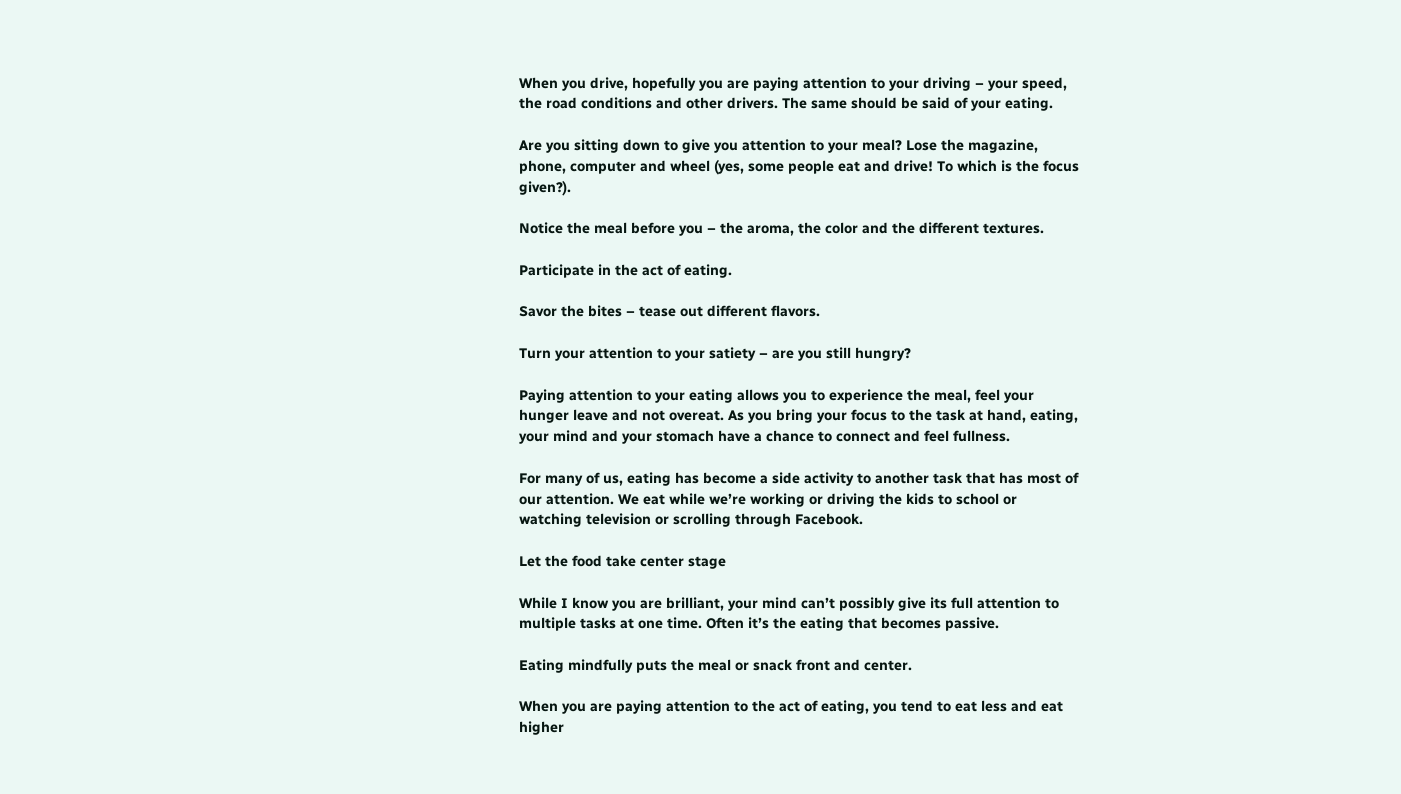When you drive, hopefully you are paying attention to your driving – your speed, the road conditions and other drivers. The same should be said of your eating.

Are you sitting down to give you attention to your meal? Lose the magazine, phone, computer and wheel (yes, some people eat and drive! To which is the focus given?).

Notice the meal before you – the aroma, the color and the different textures.

Participate in the act of eating.

Savor the bites – tease out different flavors.

Turn your attention to your satiety – are you still hungry?

Paying attention to your eating allows you to experience the meal, feel your hunger leave and not overeat. As you bring your focus to the task at hand, eating, your mind and your stomach have a chance to connect and feel fullness.

For many of us, eating has become a side activity to another task that has most of our attention. We eat while we’re working or driving the kids to school or watching television or scrolling through Facebook.

Let the food take center stage

While I know you are brilliant, your mind can’t possibly give its full attention to multiple tasks at one time. Often it’s the eating that becomes passive.

Eating mindfully puts the meal or snack front and center.

When you are paying attention to the act of eating, you tend to eat less and eat higher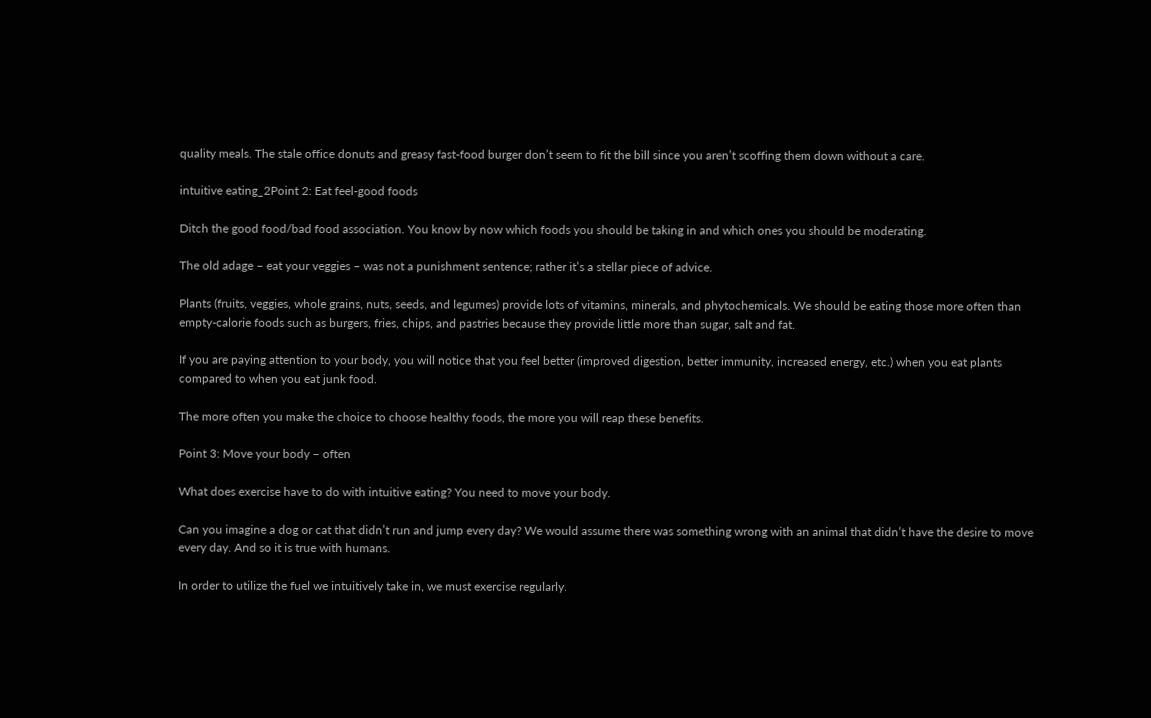quality meals. The stale office donuts and greasy fast-food burger don’t seem to fit the bill since you aren’t scoffing them down without a care.

intuitive eating_2Point 2: Eat feel-good foods

Ditch the good food/bad food association. You know by now which foods you should be taking in and which ones you should be moderating.

The old adage – eat your veggies – was not a punishment sentence; rather it’s a stellar piece of advice.

Plants (fruits, veggies, whole grains, nuts, seeds, and legumes) provide lots of vitamins, minerals, and phytochemicals. We should be eating those more often than empty-calorie foods such as burgers, fries, chips, and pastries because they provide little more than sugar, salt and fat.

If you are paying attention to your body, you will notice that you feel better (improved digestion, better immunity, increased energy, etc.) when you eat plants compared to when you eat junk food.

The more often you make the choice to choose healthy foods, the more you will reap these benefits.

Point 3: Move your body – often

What does exercise have to do with intuitive eating? You need to move your body.

Can you imagine a dog or cat that didn’t run and jump every day? We would assume there was something wrong with an animal that didn’t have the desire to move every day. And so it is true with humans.

In order to utilize the fuel we intuitively take in, we must exercise regularly.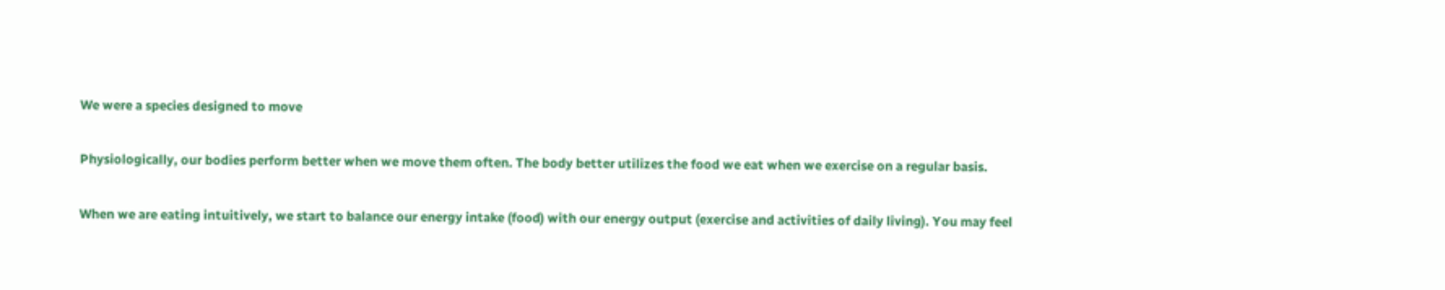We were a species designed to move

Physiologically, our bodies perform better when we move them often. The body better utilizes the food we eat when we exercise on a regular basis.

When we are eating intuitively, we start to balance our energy intake (food) with our energy output (exercise and activities of daily living). You may feel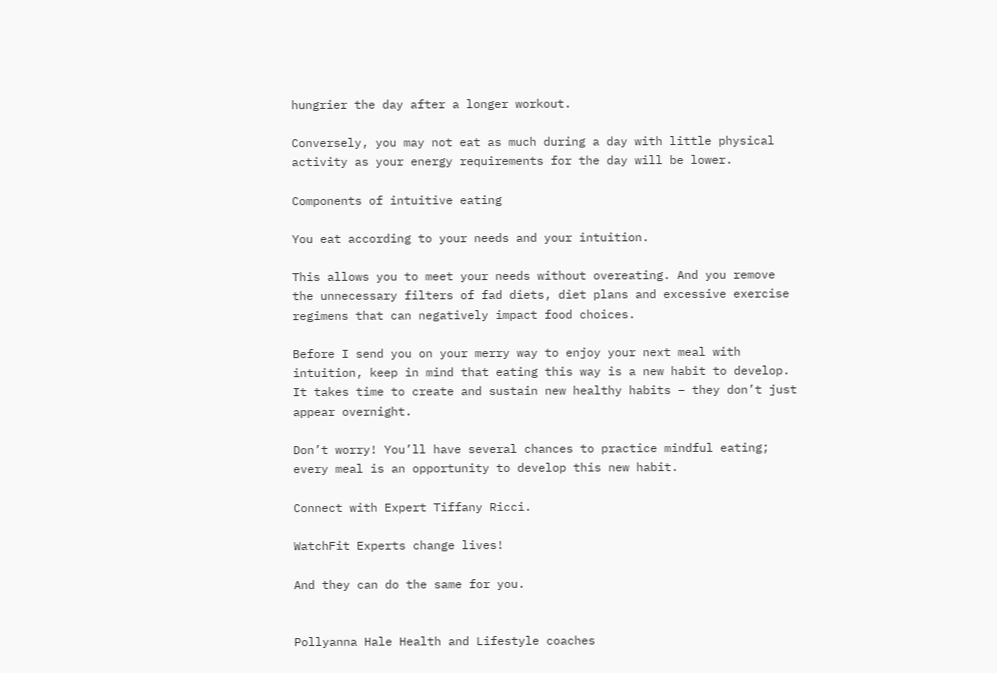hungrier the day after a longer workout.

Conversely, you may not eat as much during a day with little physical activity as your energy requirements for the day will be lower.

Components of intuitive eating

You eat according to your needs and your intuition.

This allows you to meet your needs without overeating. And you remove the unnecessary filters of fad diets, diet plans and excessive exercise regimens that can negatively impact food choices.

Before I send you on your merry way to enjoy your next meal with intuition, keep in mind that eating this way is a new habit to develop. It takes time to create and sustain new healthy habits – they don’t just appear overnight.

Don’t worry! You’ll have several chances to practice mindful eating; every meal is an opportunity to develop this new habit.

Connect with Expert Tiffany Ricci.

WatchFit Experts change lives!

And they can do the same for you.


Pollyanna Hale Health and Lifestyle coaches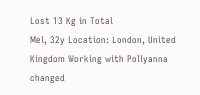Lost 13 Kg in Total
Mel, 32y Location: London, United Kingdom Working with Pollyanna changed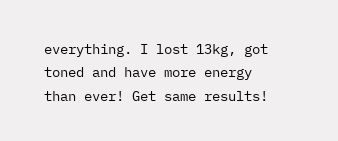everything. I lost 13kg, got toned and have more energy than ever! Get same results!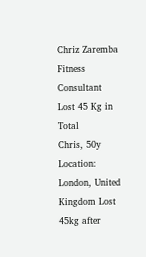Chriz Zaremba Fitness Consultant
Lost 45 Kg in Total
Chris, 50y Location: London, United Kingdom Lost 45kg after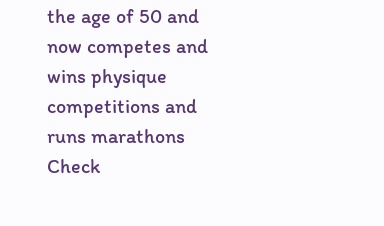the age of 50 and now competes and wins physique competitions and runs marathons Check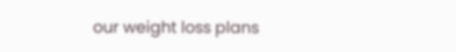our weight loss plans